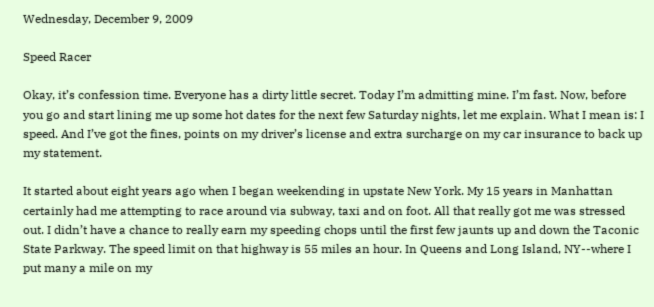Wednesday, December 9, 2009

Speed Racer

Okay, it’s confession time. Everyone has a dirty little secret. Today I’m admitting mine. I’m fast. Now, before you go and start lining me up some hot dates for the next few Saturday nights, let me explain. What I mean is: I speed. And I’ve got the fines, points on my driver’s license and extra surcharge on my car insurance to back up my statement.

It started about eight years ago when I began weekending in upstate New York. My 15 years in Manhattan certainly had me attempting to race around via subway, taxi and on foot. All that really got me was stressed out. I didn’t have a chance to really earn my speeding chops until the first few jaunts up and down the Taconic State Parkway. The speed limit on that highway is 55 miles an hour. In Queens and Long Island, NY--where I put many a mile on my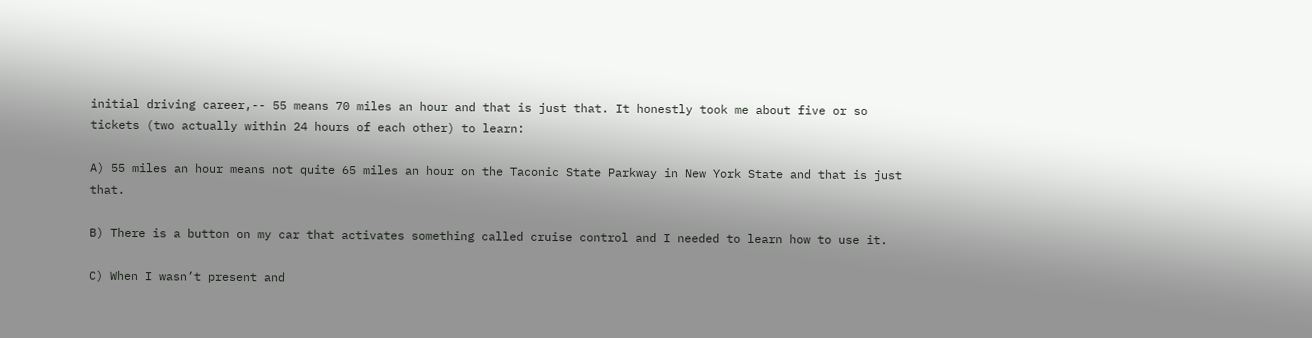initial driving career,-- 55 means 70 miles an hour and that is just that. It honestly took me about five or so tickets (two actually within 24 hours of each other) to learn:

A) 55 miles an hour means not quite 65 miles an hour on the Taconic State Parkway in New York State and that is just that.

B) There is a button on my car that activates something called cruise control and I needed to learn how to use it.

C) When I wasn’t present and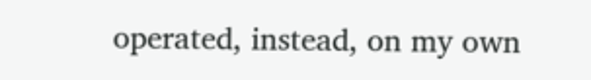operated, instead, on my own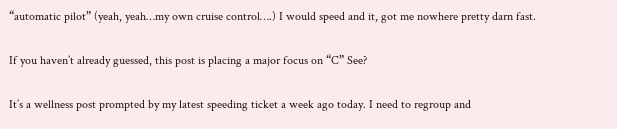“automatic pilot” (yeah, yeah…my own cruise control….) I would speed and it, got me nowhere pretty darn fast.

If you haven’t already guessed, this post is placing a major focus on “C” See?

It’s a wellness post prompted by my latest speeding ticket a week ago today. I need to regroup and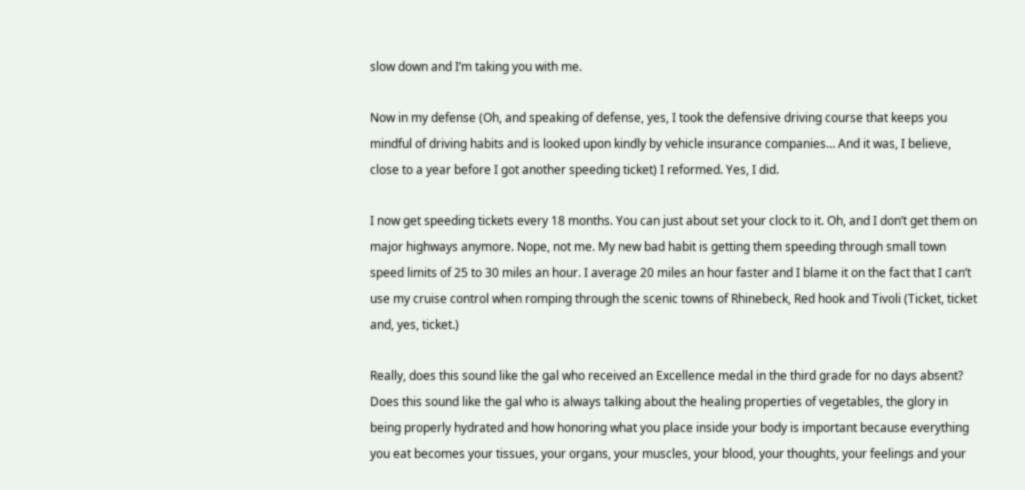slow down and I’m taking you with me.

Now in my defense (Oh, and speaking of defense, yes, I took the defensive driving course that keeps you mindful of driving habits and is looked upon kindly by vehicle insurance companies… And it was, I believe, close to a year before I got another speeding ticket) I reformed. Yes, I did.

I now get speeding tickets every 18 months. You can just about set your clock to it. Oh, and I don’t get them on major highways anymore. Nope, not me. My new bad habit is getting them speeding through small town speed limits of 25 to 30 miles an hour. I average 20 miles an hour faster and I blame it on the fact that I can’t use my cruise control when romping through the scenic towns of Rhinebeck, Red hook and Tivoli (Ticket, ticket and, yes, ticket.)

Really, does this sound like the gal who received an Excellence medal in the third grade for no days absent? Does this sound like the gal who is always talking about the healing properties of vegetables, the glory in being properly hydrated and how honoring what you place inside your body is important because everything you eat becomes your tissues, your organs, your muscles, your blood, your thoughts, your feelings and your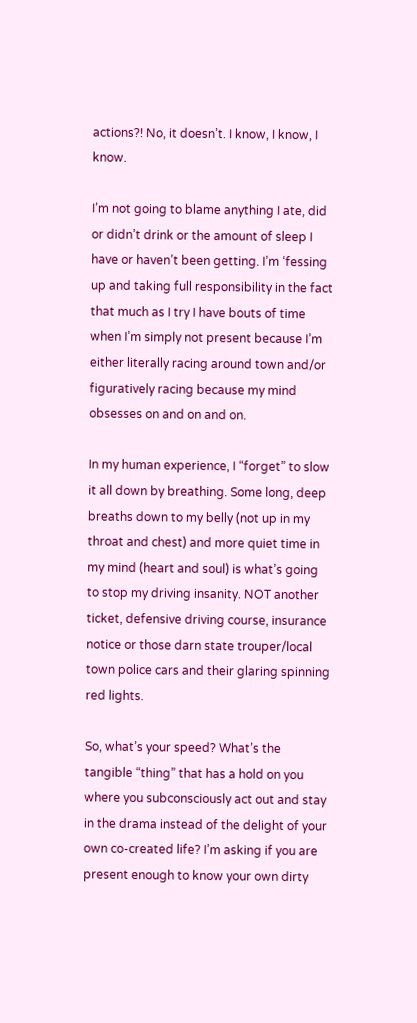actions?! No, it doesn’t. I know, I know, I know.

I’m not going to blame anything I ate, did or didn’t drink or the amount of sleep I have or haven’t been getting. I’m ‘fessing up and taking full responsibility in the fact that much as I try I have bouts of time when I’m simply not present because I’m either literally racing around town and/or figuratively racing because my mind obsesses on and on and on.

In my human experience, I “forget” to slow it all down by breathing. Some long, deep breaths down to my belly (not up in my throat and chest) and more quiet time in my mind (heart and soul) is what’s going to stop my driving insanity. NOT another ticket, defensive driving course, insurance notice or those darn state trouper/local town police cars and their glaring spinning red lights.

So, what’s your speed? What’s the tangible “thing” that has a hold on you where you subconsciously act out and stay in the drama instead of the delight of your own co-created life? I’m asking if you are present enough to know your own dirty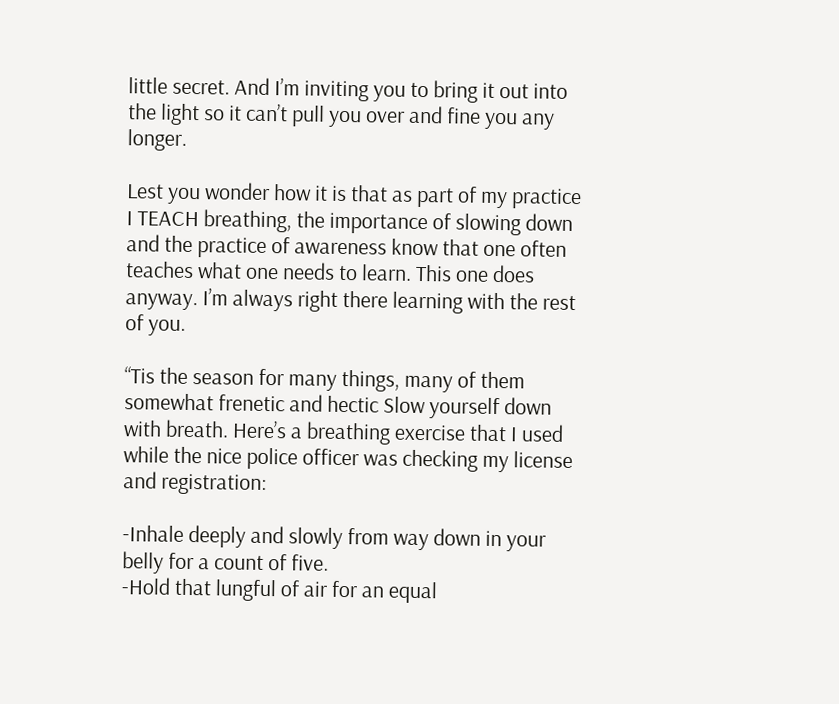little secret. And I’m inviting you to bring it out into the light so it can’t pull you over and fine you any longer.

Lest you wonder how it is that as part of my practice I TEACH breathing, the importance of slowing down and the practice of awareness know that one often teaches what one needs to learn. This one does anyway. I’m always right there learning with the rest of you.

“Tis the season for many things, many of them somewhat frenetic and hectic Slow yourself down with breath. Here’s a breathing exercise that I used while the nice police officer was checking my license and registration:

-Inhale deeply and slowly from way down in your belly for a count of five.
-Hold that lungful of air for an equal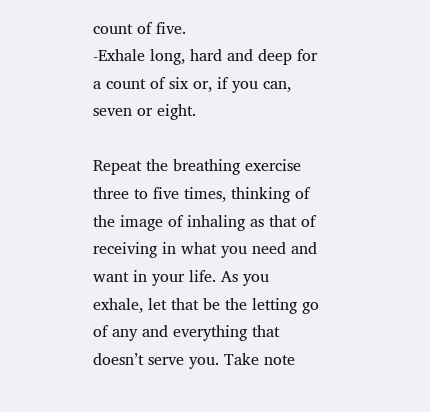count of five.
-Exhale long, hard and deep for a count of six or, if you can, seven or eight.

Repeat the breathing exercise three to five times, thinking of the image of inhaling as that of receiving in what you need and want in your life. As you exhale, let that be the letting go of any and everything that doesn’t serve you. Take note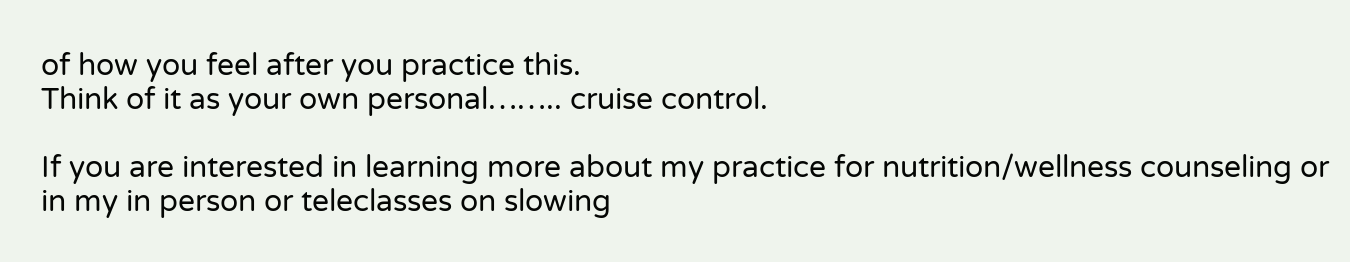of how you feel after you practice this.
Think of it as your own personal…….. cruise control.

If you are interested in learning more about my practice for nutrition/wellness counseling or in my in person or teleclasses on slowing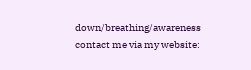down/breathing/awareness contact me via my website: